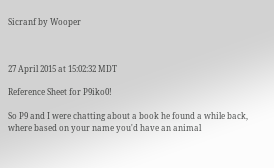Sicranf by Wooper



27 April 2015 at 15:02:32 MDT

Reference Sheet for P9iko0!

So P9 and I were chatting about a book he found a while back, where based on your name you'd have an animal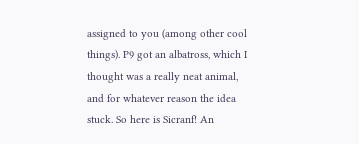assigned to you (among other cool things). P9 got an albatross, which I thought was a really neat animal, and for whatever reason the idea stuck. So here is Sicranf! An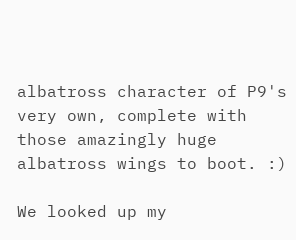albatross character of P9's very own, complete with those amazingly huge albatross wings to boot. :)

We looked up my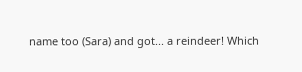name too (Sara) and got... a reindeer! Which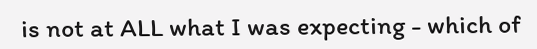is not at ALL what I was expecting - which of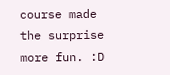course made the surprise more fun. :D